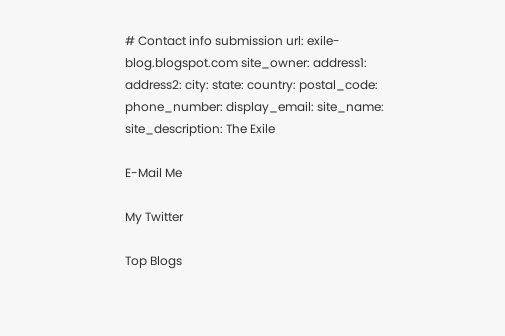# Contact info submission url: exile-blog.blogspot.com site_owner: address1: address2: city: state: country: postal_code: phone_number: display_email: site_name: site_description: The Exile

E-Mail Me

My Twitter

Top Blogs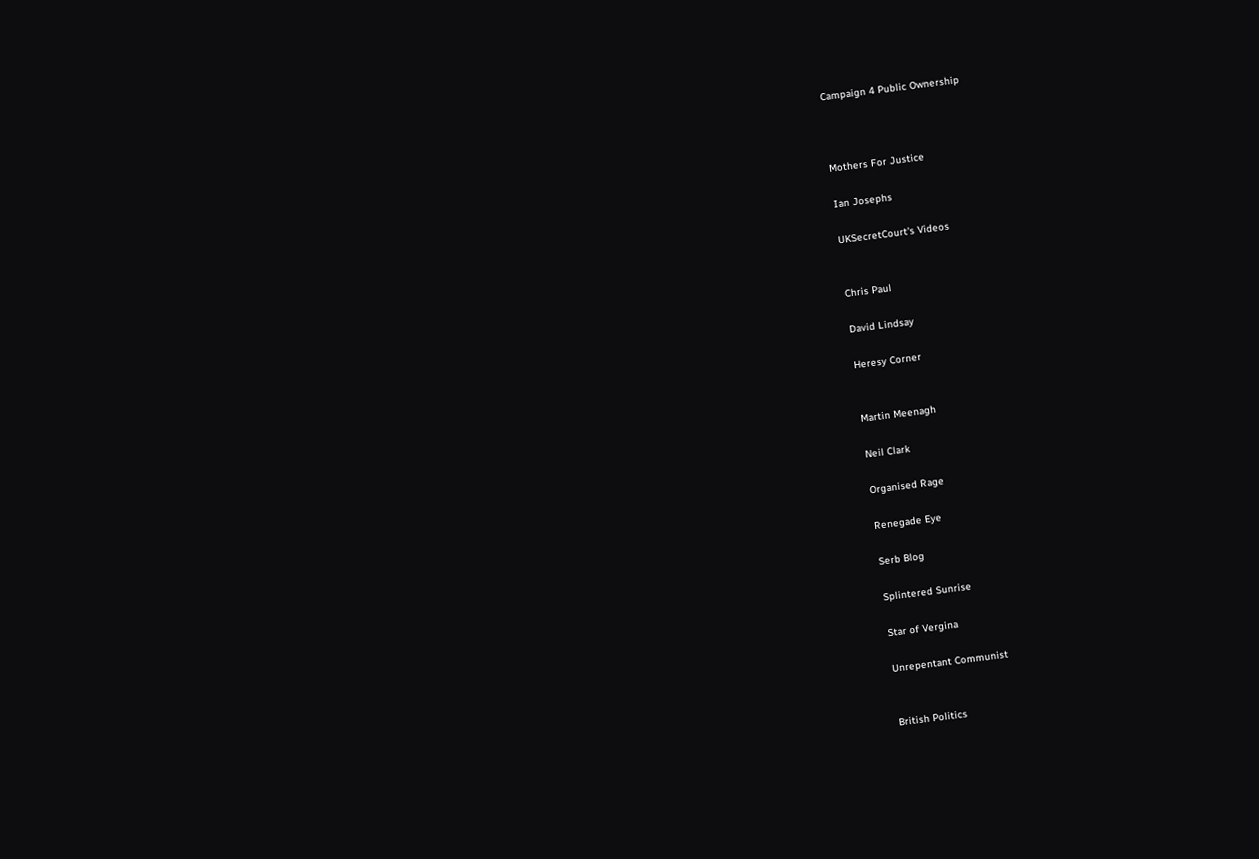Campaign 4 Public Ownership



Mothers For Justice

Ian Josephs

UKSecretCourt's Videos


Chris Paul

David Lindsay

Heresy Corner


Martin Meenagh

Neil Clark

Organised Rage

Renegade Eye

Serb Blog

Splintered Sunrise

Star of Vergina

Unrepentant Communist


British Politics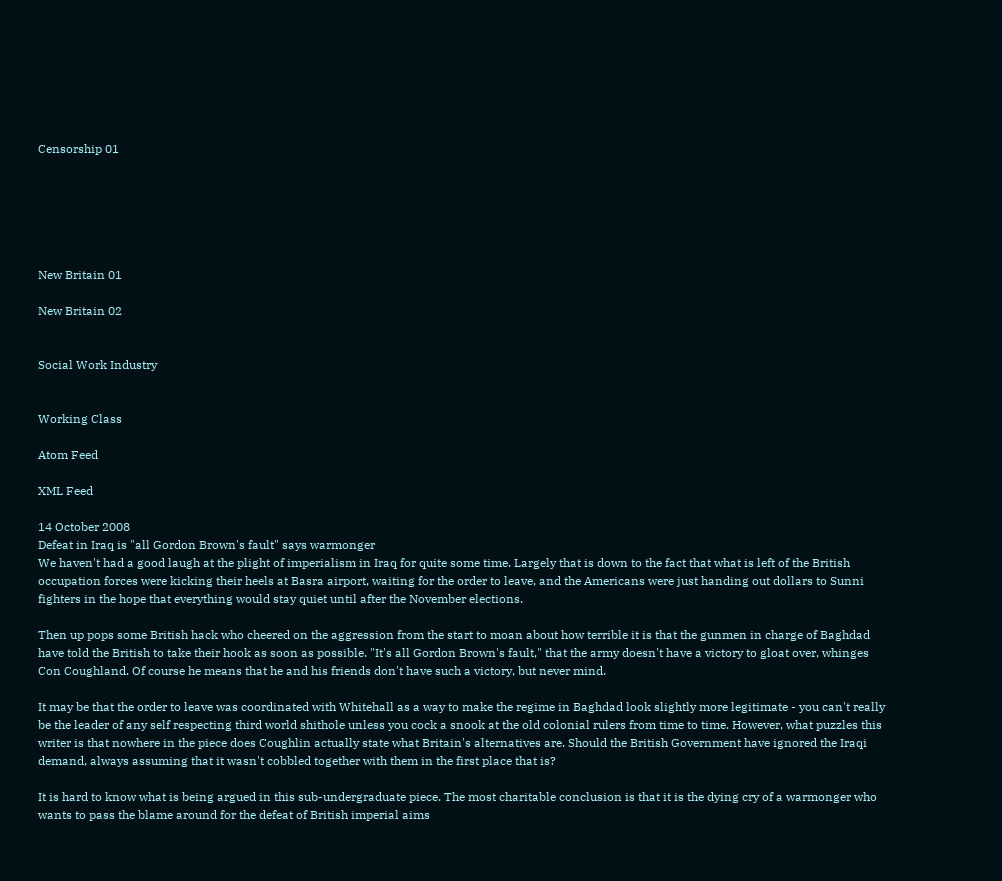Censorship 01






New Britain 01

New Britain 02


Social Work Industry


Working Class

Atom Feed

XML Feed

14 October 2008
Defeat in Iraq is "all Gordon Brown's fault" says warmonger
We haven't had a good laugh at the plight of imperialism in Iraq for quite some time. Largely that is down to the fact that what is left of the British occupation forces were kicking their heels at Basra airport, waiting for the order to leave, and the Americans were just handing out dollars to Sunni fighters in the hope that everything would stay quiet until after the November elections.

Then up pops some British hack who cheered on the aggression from the start to moan about how terrible it is that the gunmen in charge of Baghdad have told the British to take their hook as soon as possible. "It's all Gordon Brown's fault," that the army doesn't have a victory to gloat over, whinges Con Coughland. Of course he means that he and his friends don't have such a victory, but never mind.

It may be that the order to leave was coordinated with Whitehall as a way to make the regime in Baghdad look slightly more legitimate - you can't really be the leader of any self respecting third world shithole unless you cock a snook at the old colonial rulers from time to time. However, what puzzles this writer is that nowhere in the piece does Coughlin actually state what Britain's alternatives are. Should the British Government have ignored the Iraqi demand, always assuming that it wasn't cobbled together with them in the first place that is?

It is hard to know what is being argued in this sub-undergraduate piece. The most charitable conclusion is that it is the dying cry of a warmonger who wants to pass the blame around for the defeat of British imperial aims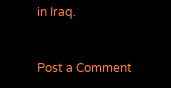in Iraq.



Post a Comment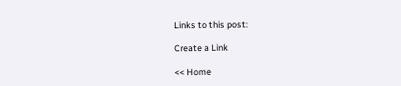Links to this post:

Create a Link

<< Home